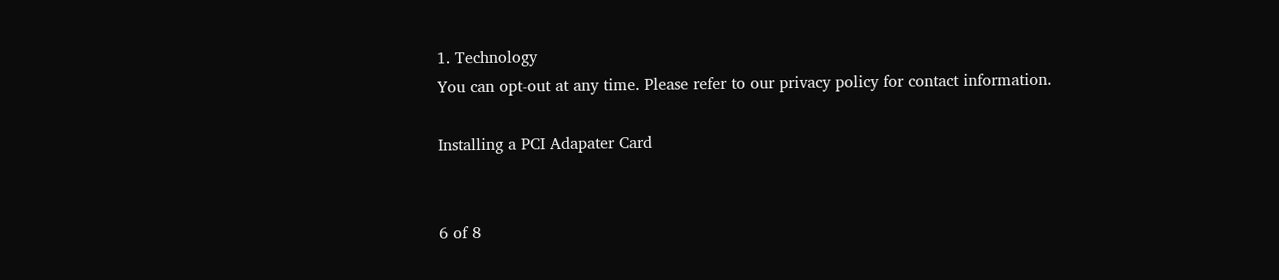1. Technology
You can opt-out at any time. Please refer to our privacy policy for contact information.

Installing a PCI Adapater Card


6 of 8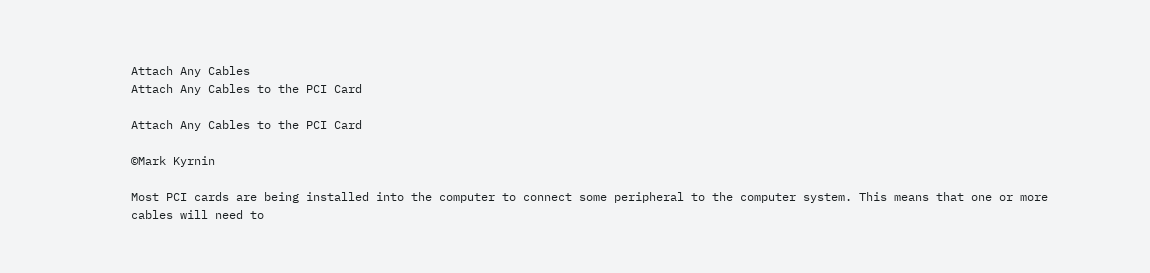Attach Any Cables
Attach Any Cables to the PCI Card

Attach Any Cables to the PCI Card

©Mark Kyrnin

Most PCI cards are being installed into the computer to connect some peripheral to the computer system. This means that one or more cables will need to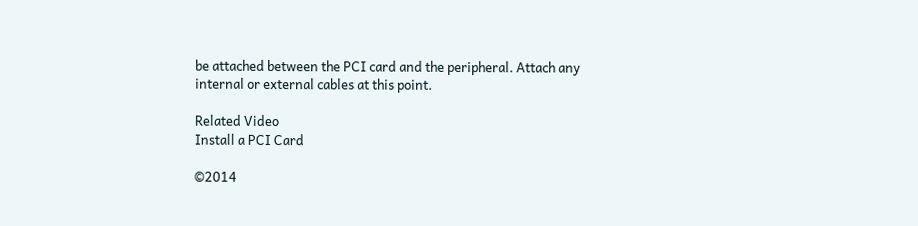be attached between the PCI card and the peripheral. Attach any internal or external cables at this point.

Related Video
Install a PCI Card

©2014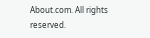About.com. All rights reserved.